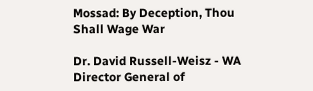Mossad: By Deception, Thou Shall Wage War

Dr. David Russell-Weisz - WA Director General of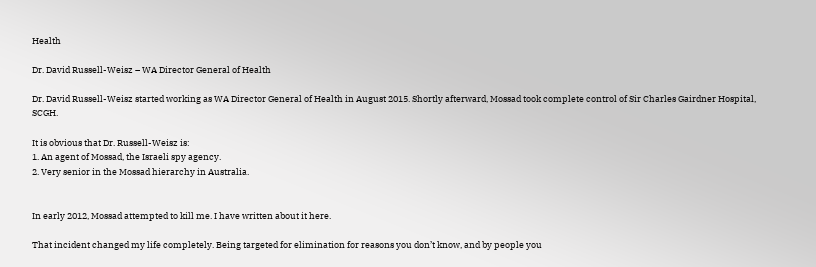Health

Dr. David Russell-Weisz – WA Director General of Health

Dr. David Russell-Weisz started working as WA Director General of Health in August 2015. Shortly afterward, Mossad took complete control of Sir Charles Gairdner Hospital, SCGH.

It is obvious that Dr. Russell-Weisz is:
1. An agent of Mossad, the Israeli spy agency.
2. Very senior in the Mossad hierarchy in Australia.


In early 2012, Mossad attempted to kill me. I have written about it here.

That incident changed my life completely. Being targeted for elimination for reasons you don’t know, and by people you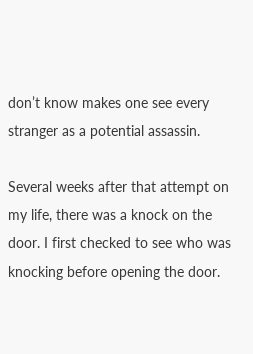don’t know makes one see every stranger as a potential assassin.

Several weeks after that attempt on my life, there was a knock on the door. I first checked to see who was knocking before opening the door.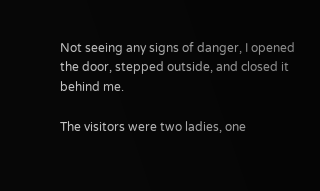Not seeing any signs of danger, I opened the door, stepped outside, and closed it behind me.

The visitors were two ladies, one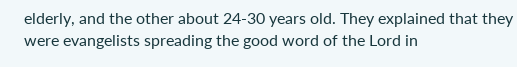elderly, and the other about 24-30 years old. They explained that they were evangelists spreading the good word of the Lord in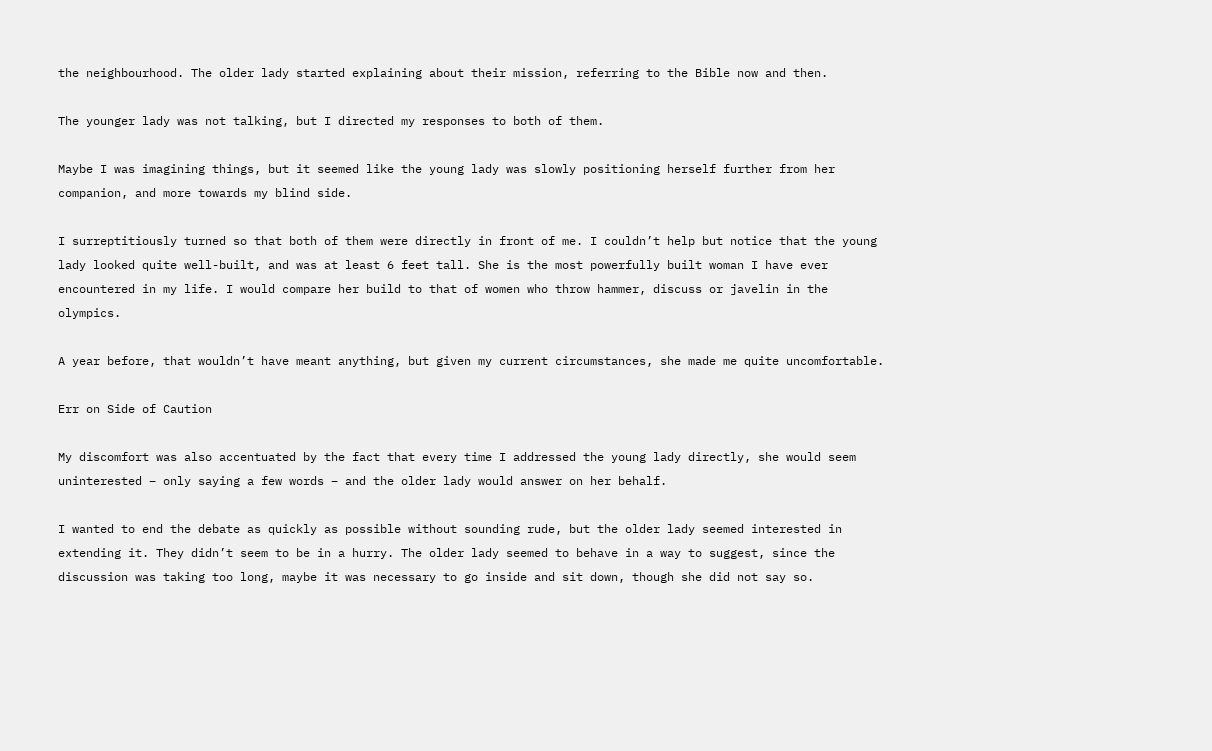the neighbourhood. The older lady started explaining about their mission, referring to the Bible now and then.

The younger lady was not talking, but I directed my responses to both of them.

Maybe I was imagining things, but it seemed like the young lady was slowly positioning herself further from her companion, and more towards my blind side.

I surreptitiously turned so that both of them were directly in front of me. I couldn’t help but notice that the young lady looked quite well-built, and was at least 6 feet tall. She is the most powerfully built woman I have ever encountered in my life. I would compare her build to that of women who throw hammer, discuss or javelin in the olympics.

A year before, that wouldn’t have meant anything, but given my current circumstances, she made me quite uncomfortable.

Err on Side of Caution

My discomfort was also accentuated by the fact that every time I addressed the young lady directly, she would seem uninterested – only saying a few words – and the older lady would answer on her behalf.

I wanted to end the debate as quickly as possible without sounding rude, but the older lady seemed interested in extending it. They didn’t seem to be in a hurry. The older lady seemed to behave in a way to suggest, since the discussion was taking too long, maybe it was necessary to go inside and sit down, though she did not say so.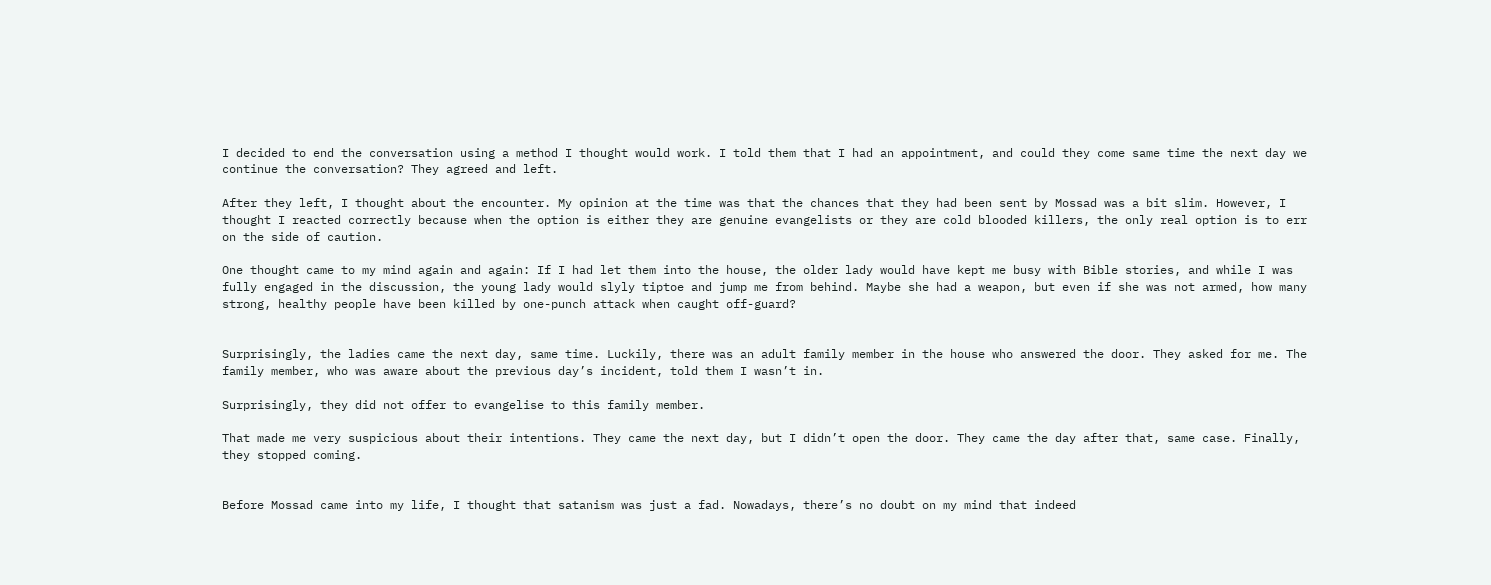I decided to end the conversation using a method I thought would work. I told them that I had an appointment, and could they come same time the next day we continue the conversation? They agreed and left.

After they left, I thought about the encounter. My opinion at the time was that the chances that they had been sent by Mossad was a bit slim. However, I thought I reacted correctly because when the option is either they are genuine evangelists or they are cold blooded killers, the only real option is to err on the side of caution.

One thought came to my mind again and again: If I had let them into the house, the older lady would have kept me busy with Bible stories, and while I was fully engaged in the discussion, the young lady would slyly tiptoe and jump me from behind. Maybe she had a weapon, but even if she was not armed, how many strong, healthy people have been killed by one-punch attack when caught off-guard?


Surprisingly, the ladies came the next day, same time. Luckily, there was an adult family member in the house who answered the door. They asked for me. The family member, who was aware about the previous day’s incident, told them I wasn’t in.

Surprisingly, they did not offer to evangelise to this family member.

That made me very suspicious about their intentions. They came the next day, but I didn’t open the door. They came the day after that, same case. Finally, they stopped coming.


Before Mossad came into my life, I thought that satanism was just a fad. Nowadays, there’s no doubt on my mind that indeed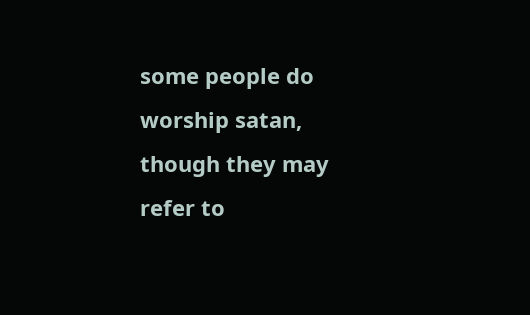some people do worship satan, though they may refer to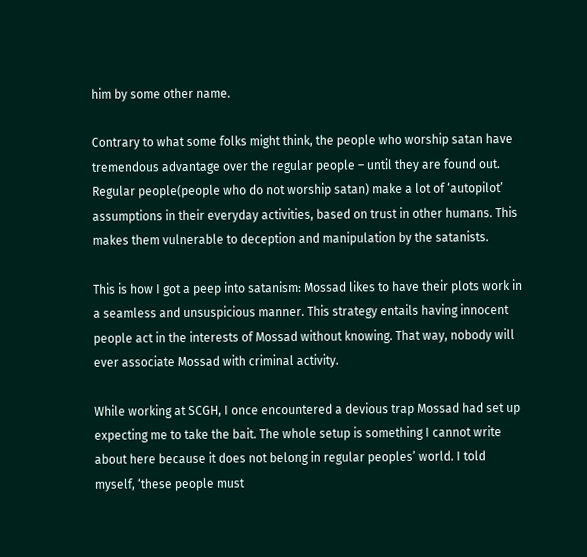him by some other name.

Contrary to what some folks might think, the people who worship satan have tremendous advantage over the regular people – until they are found out. Regular people(people who do not worship satan) make a lot of ‘autopilot’ assumptions in their everyday activities, based on trust in other humans. This makes them vulnerable to deception and manipulation by the satanists.

This is how I got a peep into satanism: Mossad likes to have their plots work in a seamless and unsuspicious manner. This strategy entails having innocent people act in the interests of Mossad without knowing. That way, nobody will ever associate Mossad with criminal activity.

While working at SCGH, I once encountered a devious trap Mossad had set up expecting me to take the bait. The whole setup is something I cannot write about here because it does not belong in regular peoples’ world. I told myself, ‘these people must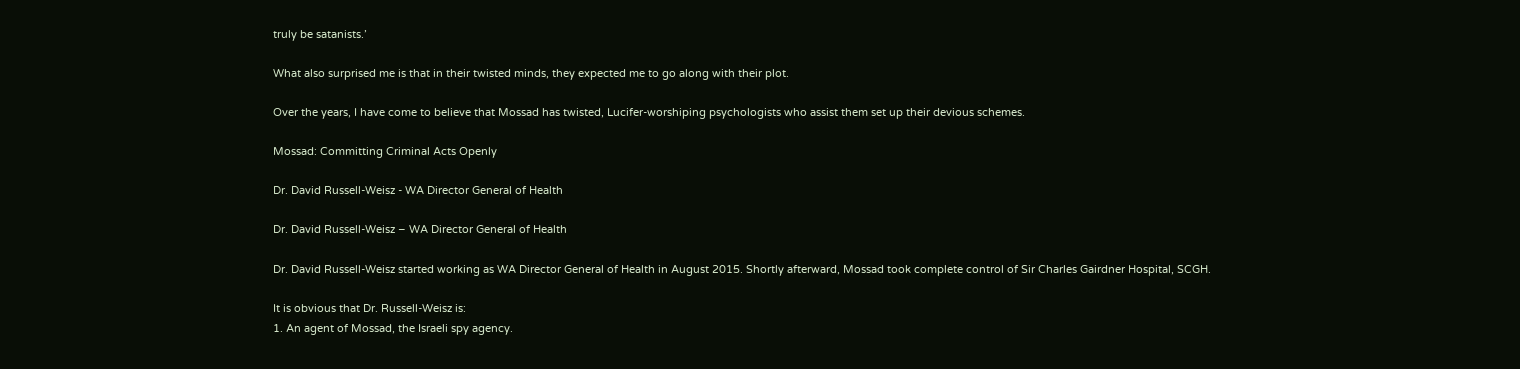truly be satanists.’

What also surprised me is that in their twisted minds, they expected me to go along with their plot.

Over the years, I have come to believe that Mossad has twisted, Lucifer-worshiping psychologists who assist them set up their devious schemes.

Mossad: Committing Criminal Acts Openly

Dr. David Russell-Weisz - WA Director General of Health

Dr. David Russell-Weisz – WA Director General of Health

Dr. David Russell-Weisz started working as WA Director General of Health in August 2015. Shortly afterward, Mossad took complete control of Sir Charles Gairdner Hospital, SCGH.

It is obvious that Dr. Russell-Weisz is:
1. An agent of Mossad, the Israeli spy agency.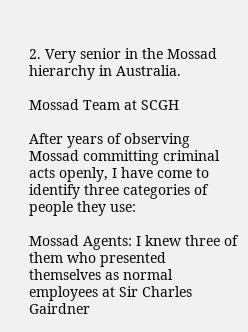2. Very senior in the Mossad hierarchy in Australia.

Mossad Team at SCGH

After years of observing Mossad committing criminal acts openly, I have come to identify three categories of people they use:

Mossad Agents: I knew three of them who presented themselves as normal employees at Sir Charles Gairdner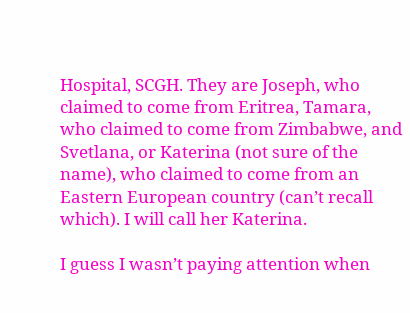Hospital, SCGH. They are Joseph, who claimed to come from Eritrea, Tamara, who claimed to come from Zimbabwe, and Svetlana, or Katerina (not sure of the name), who claimed to come from an Eastern European country (can’t recall which). I will call her Katerina.

I guess I wasn’t paying attention when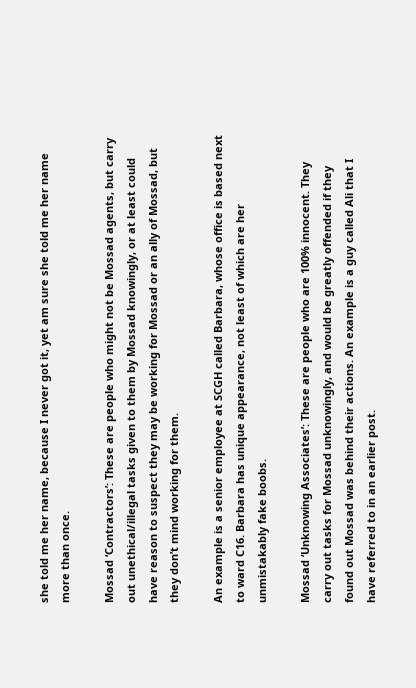she told me her name, because I never got it, yet am sure she told me her name more than once.

Mossad ‘Contractors’: These are people who might not be Mossad agents, but carry out unethical/illegal tasks given to them by Mossad knowingly, or at least could have reason to suspect they may be working for Mossad or an ally of Mossad, but they don’t mind working for them.

An example is a senior employee at SCGH called Barbara, whose office is based next to ward C16. Barbara has unique appearance, not least of which are her unmistakably fake boobs.

Mossad ‘Unknowing Associates’: These are people who are 100% innocent. They carry out tasks for Mossad unknowingly, and would be greatly offended if they found out Mossad was behind their actions. An example is a guy called Ali that I have referred to in an earlier post.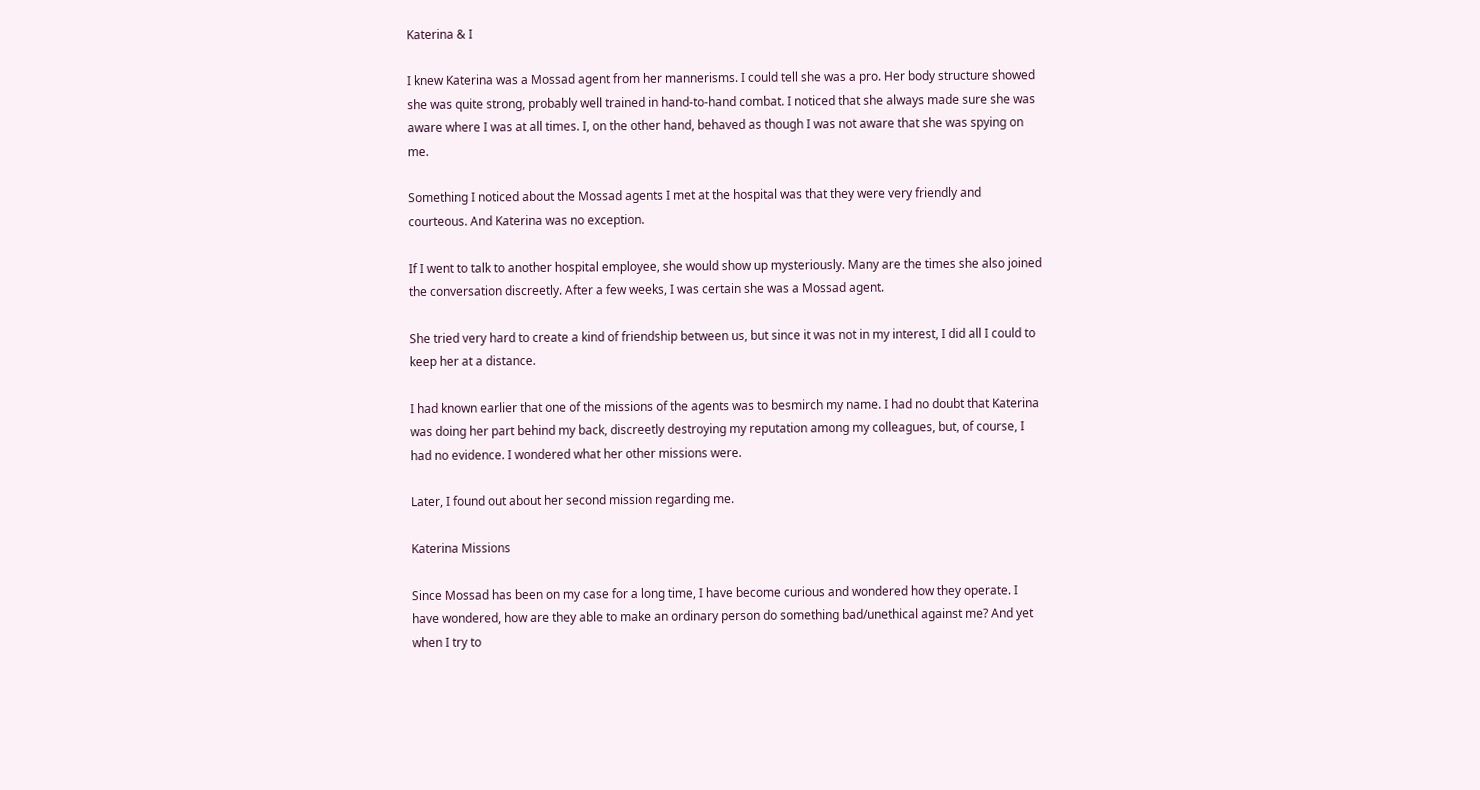Katerina & I

I knew Katerina was a Mossad agent from her mannerisms. I could tell she was a pro. Her body structure showed she was quite strong, probably well trained in hand-to-hand combat. I noticed that she always made sure she was aware where I was at all times. I, on the other hand, behaved as though I was not aware that she was spying on me.

Something I noticed about the Mossad agents I met at the hospital was that they were very friendly and courteous. And Katerina was no exception.

If I went to talk to another hospital employee, she would show up mysteriously. Many are the times she also joined the conversation discreetly. After a few weeks, I was certain she was a Mossad agent.

She tried very hard to create a kind of friendship between us, but since it was not in my interest, I did all I could to keep her at a distance.

I had known earlier that one of the missions of the agents was to besmirch my name. I had no doubt that Katerina was doing her part behind my back, discreetly destroying my reputation among my colleagues, but, of course, I had no evidence. I wondered what her other missions were.

Later, I found out about her second mission regarding me.

Katerina Missions

Since Mossad has been on my case for a long time, I have become curious and wondered how they operate. I have wondered, how are they able to make an ordinary person do something bad/unethical against me? And yet when I try to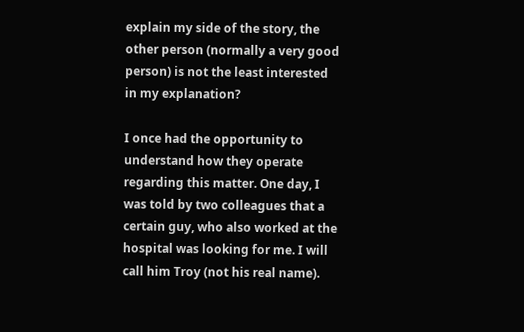explain my side of the story, the other person (normally a very good person) is not the least interested in my explanation?

I once had the opportunity to understand how they operate regarding this matter. One day, I was told by two colleagues that a certain guy, who also worked at the hospital was looking for me. I will call him Troy (not his real name).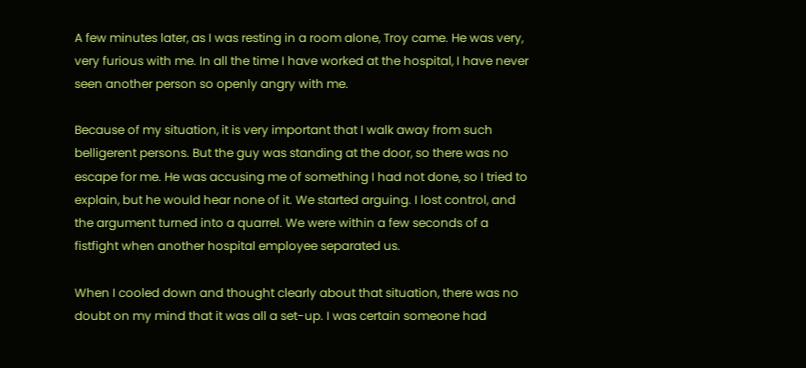A few minutes later, as I was resting in a room alone, Troy came. He was very, very furious with me. In all the time I have worked at the hospital, I have never seen another person so openly angry with me.

Because of my situation, it is very important that I walk away from such belligerent persons. But the guy was standing at the door, so there was no escape for me. He was accusing me of something I had not done, so I tried to explain, but he would hear none of it. We started arguing. I lost control, and the argument turned into a quarrel. We were within a few seconds of a fistfight when another hospital employee separated us.

When I cooled down and thought clearly about that situation, there was no doubt on my mind that it was all a set-up. I was certain someone had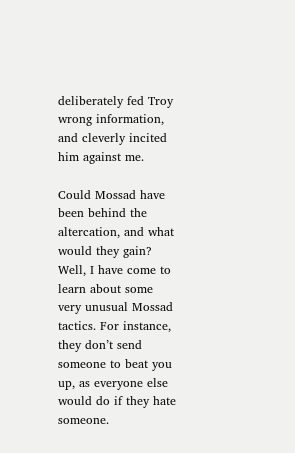deliberately fed Troy wrong information, and cleverly incited him against me.

Could Mossad have been behind the altercation, and what would they gain? Well, I have come to learn about some very unusual Mossad tactics. For instance, they don’t send someone to beat you up, as everyone else would do if they hate someone.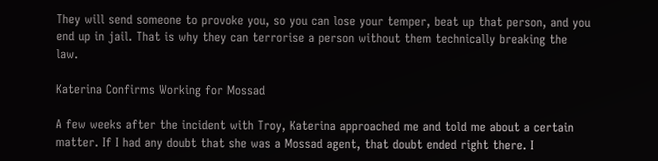They will send someone to provoke you, so you can lose your temper, beat up that person, and you end up in jail. That is why they can terrorise a person without them technically breaking the law.

Katerina Confirms Working for Mossad

A few weeks after the incident with Troy, Katerina approached me and told me about a certain matter. If I had any doubt that she was a Mossad agent, that doubt ended right there. I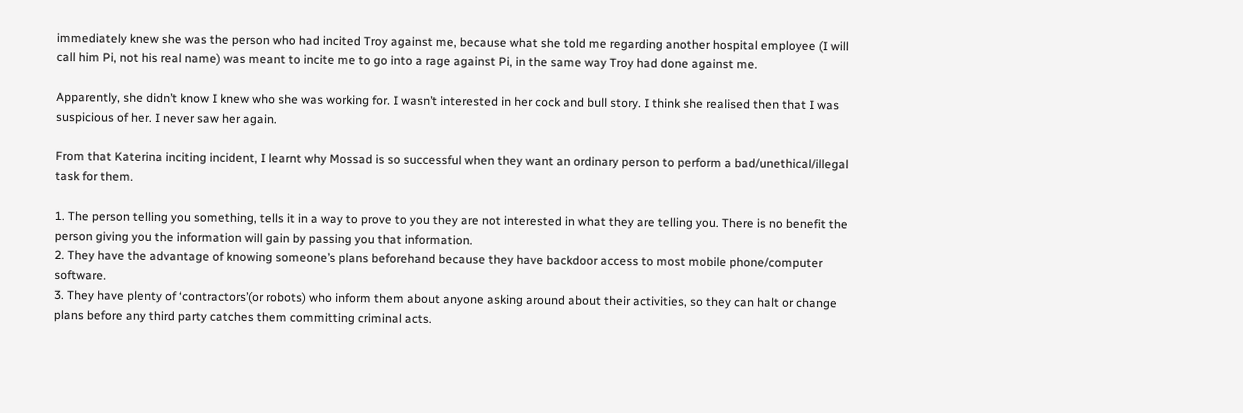immediately knew she was the person who had incited Troy against me, because what she told me regarding another hospital employee (I will call him Pi, not his real name) was meant to incite me to go into a rage against Pi, in the same way Troy had done against me.

Apparently, she didn’t know I knew who she was working for. I wasn’t interested in her cock and bull story. I think she realised then that I was suspicious of her. I never saw her again.

From that Katerina inciting incident, I learnt why Mossad is so successful when they want an ordinary person to perform a bad/unethical/illegal task for them.

1. The person telling you something, tells it in a way to prove to you they are not interested in what they are telling you. There is no benefit the person giving you the information will gain by passing you that information.
2. They have the advantage of knowing someone’s plans beforehand because they have backdoor access to most mobile phone/computer software.
3. They have plenty of ‘contractors’(or robots) who inform them about anyone asking around about their activities, so they can halt or change plans before any third party catches them committing criminal acts.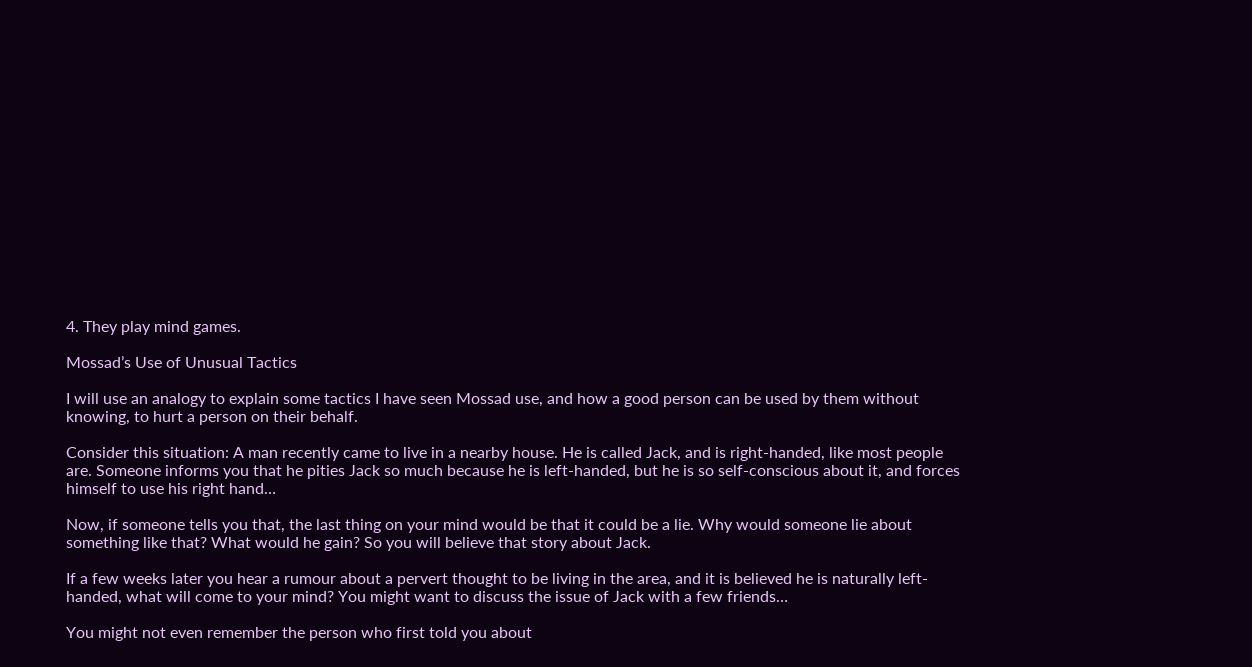4. They play mind games.

Mossad’s Use of Unusual Tactics

I will use an analogy to explain some tactics I have seen Mossad use, and how a good person can be used by them without knowing, to hurt a person on their behalf.

Consider this situation: A man recently came to live in a nearby house. He is called Jack, and is right-handed, like most people are. Someone informs you that he pities Jack so much because he is left-handed, but he is so self-conscious about it, and forces himself to use his right hand…

Now, if someone tells you that, the last thing on your mind would be that it could be a lie. Why would someone lie about something like that? What would he gain? So you will believe that story about Jack.

If a few weeks later you hear a rumour about a pervert thought to be living in the area, and it is believed he is naturally left-handed, what will come to your mind? You might want to discuss the issue of Jack with a few friends…

You might not even remember the person who first told you about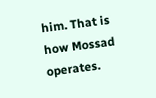him. That is how Mossad operates.